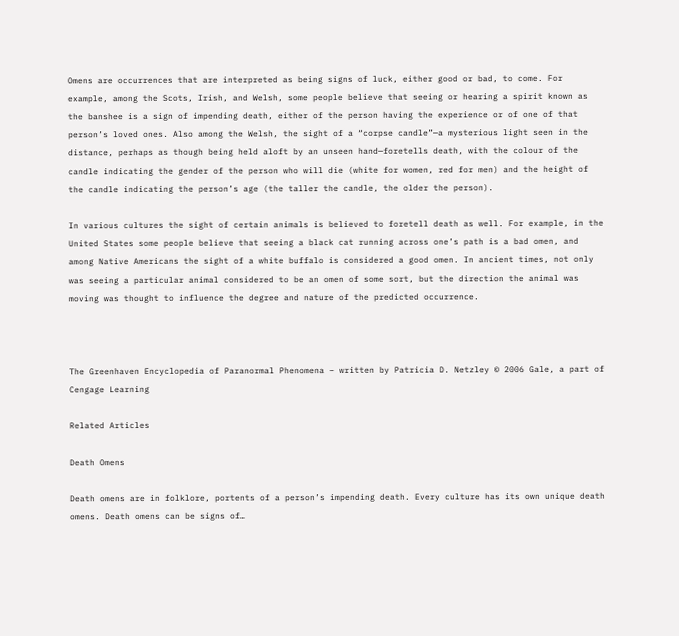Omens are occurrences that are interpreted as being signs of luck, either good or bad, to come. For example, among the Scots, Irish, and Welsh, some people believe that seeing or hearing a spirit known as the banshee is a sign of impending death, either of the person having the experience or of one of that person’s loved ones. Also among the Welsh, the sight of a “corpse candle”—a mysterious light seen in the distance, perhaps as though being held aloft by an unseen hand—foretells death, with the colour of the candle indicating the gender of the person who will die (white for women, red for men) and the height of the candle indicating the person’s age (the taller the candle, the older the person).

In various cultures the sight of certain animals is believed to foretell death as well. For example, in the United States some people believe that seeing a black cat running across one’s path is a bad omen, and among Native Americans the sight of a white buffalo is considered a good omen. In ancient times, not only was seeing a particular animal considered to be an omen of some sort, but the direction the animal was moving was thought to influence the degree and nature of the predicted occurrence.



The Greenhaven Encyclopedia of Paranormal Phenomena – written by Patricia D. Netzley © 2006 Gale, a part of Cengage Learning

Related Articles

Death Omens

Death omens are in folklore, portents of a person’s impending death. Every culture has its own unique death omens. Death omens can be signs of…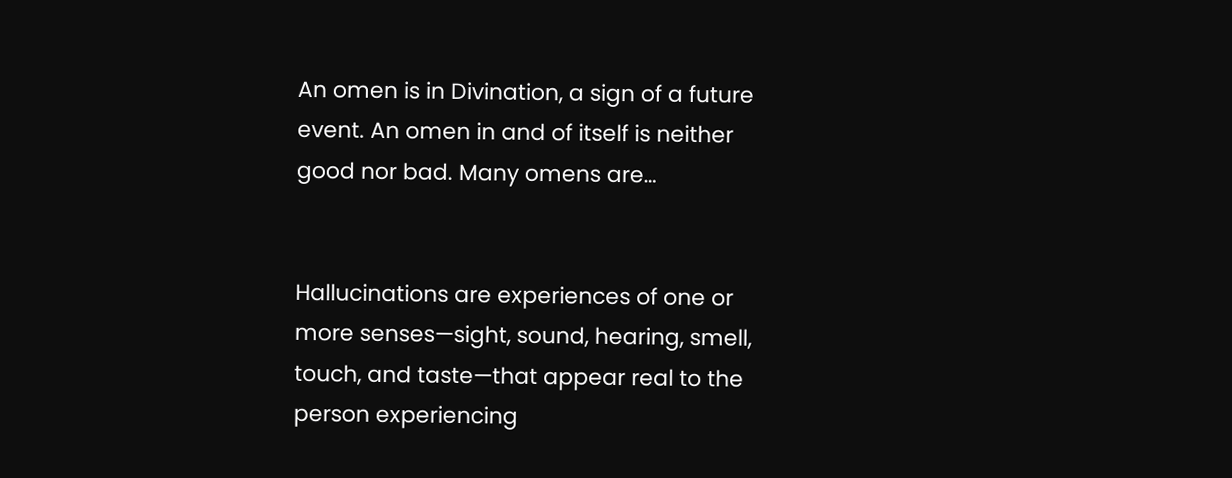An omen is in Divination, a sign of a future event. An omen in and of itself is neither good nor bad. Many omens are…


Hallucinations are experiences of one or more senses—sight, sound, hearing, smell, touch, and taste—that appear real to the person experiencing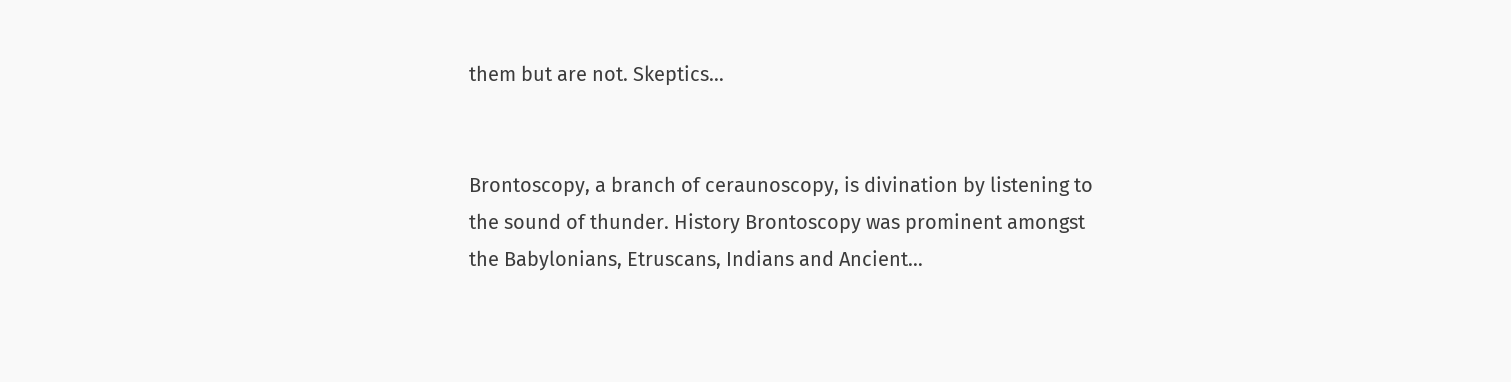them but are not. Skeptics…


Brontoscopy, a branch of ceraunoscopy, is divination by listening to the sound of thunder. History Brontoscopy was prominent amongst the Babylonians, Etruscans, Indians and Ancient…